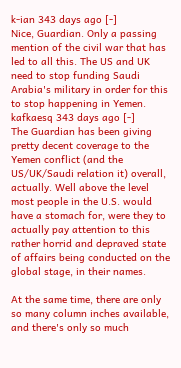k-ian 343 days ago [-]
Nice, Guardian. Only a passing mention of the civil war that has led to all this. The US and UK need to stop funding Saudi Arabia's military in order for this to stop happening in Yemen.
kafkaesq 343 days ago [-]
The Guardian has been giving pretty decent coverage to the Yemen conflict (and the US/UK/Saudi relation it) overall, actually. Well above the level most people in the U.S. would have a stomach for, were they to actually pay attention to this rather horrid and depraved state of affairs being conducted on the global stage, in their names.

At the same time, there are only so many column inches available, and there's only so much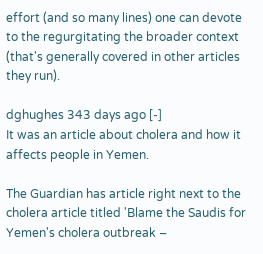effort (and so many lines) one can devote to the regurgitating the broader context (that's generally covered in other articles they run).

dghughes 343 days ago [-]
It was an article about cholera and how it affects people in Yemen.

The Guardian has article right next to the cholera article titled 'Blame the Saudis for Yemen's cholera outbreak –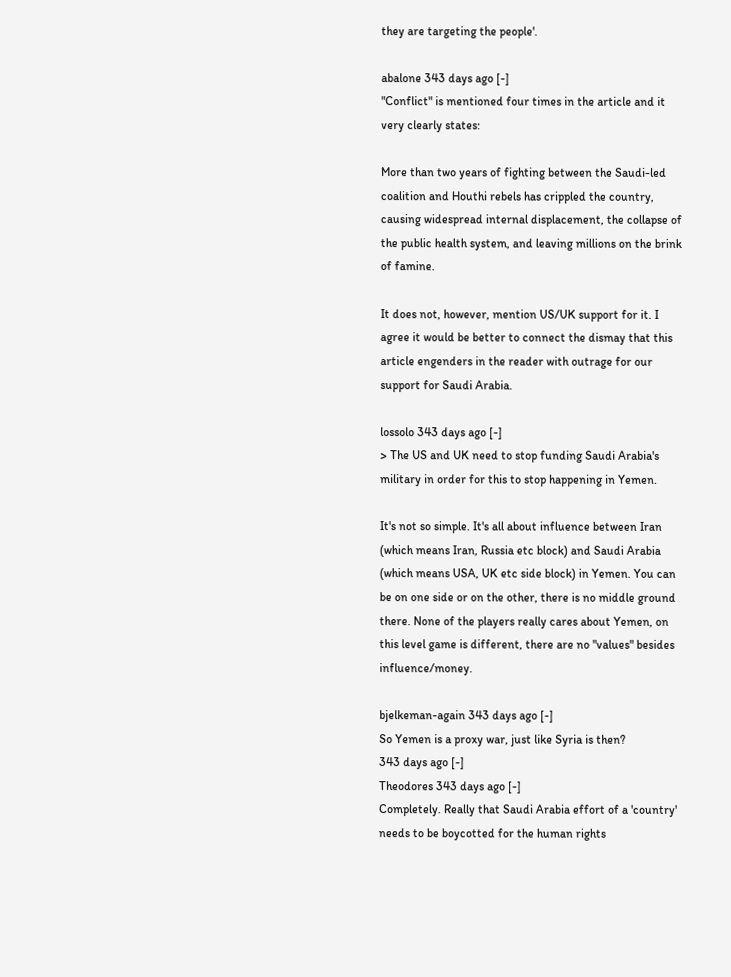they are targeting the people'.

abalone 343 days ago [-]
"Conflict" is mentioned four times in the article and it very clearly states:

More than two years of fighting between the Saudi-led coalition and Houthi rebels has crippled the country, causing widespread internal displacement, the collapse of the public health system, and leaving millions on the brink of famine.

It does not, however, mention US/UK support for it. I agree it would be better to connect the dismay that this article engenders in the reader with outrage for our support for Saudi Arabia.

lossolo 343 days ago [-]
> The US and UK need to stop funding Saudi Arabia's military in order for this to stop happening in Yemen.

It's not so simple. It's all about influence between Iran (which means Iran, Russia etc block) and Saudi Arabia (which means USA, UK etc side block) in Yemen. You can be on one side or on the other, there is no middle ground there. None of the players really cares about Yemen, on this level game is different, there are no "values" besides influence/money.

bjelkeman-again 343 days ago [-]
So Yemen is a proxy war, just like Syria is then?
343 days ago [-]
Theodores 343 days ago [-]
Completely. Really that Saudi Arabia effort of a 'country' needs to be boycotted for the human rights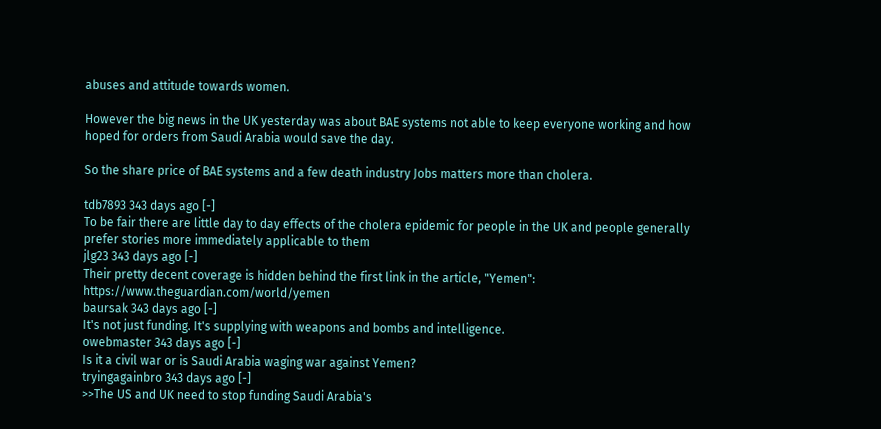abuses and attitude towards women.

However the big news in the UK yesterday was about BAE systems not able to keep everyone working and how hoped for orders from Saudi Arabia would save the day.

So the share price of BAE systems and a few death industry Jobs matters more than cholera.

tdb7893 343 days ago [-]
To be fair there are little day to day effects of the cholera epidemic for people in the UK and people generally prefer stories more immediately applicable to them
jlg23 343 days ago [-]
Their pretty decent coverage is hidden behind the first link in the article, "Yemen": https://www.theguardian.com/world/yemen
baursak 343 days ago [-]
It's not just funding. It's supplying with weapons and bombs and intelligence.
owebmaster 343 days ago [-]
Is it a civil war or is Saudi Arabia waging war against Yemen?
tryingagainbro 343 days ago [-]
>>The US and UK need to stop funding Saudi Arabia's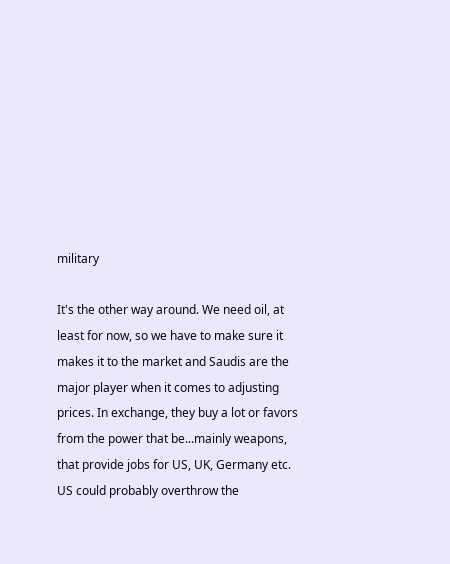military

It's the other way around. We need oil, at least for now, so we have to make sure it makes it to the market and Saudis are the major player when it comes to adjusting prices. In exchange, they buy a lot or favors from the power that be...mainly weapons, that provide jobs for US, UK, Germany etc. US could probably overthrow the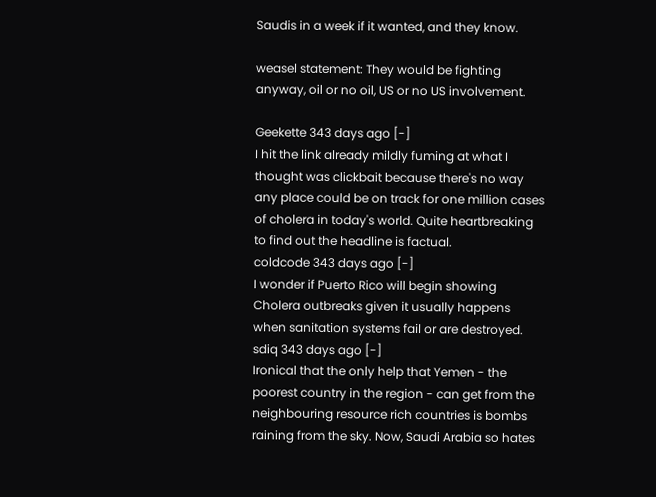Saudis in a week if it wanted, and they know.

weasel statement: They would be fighting anyway, oil or no oil, US or no US involvement.

Geekette 343 days ago [-]
I hit the link already mildly fuming at what I thought was clickbait because there's no way any place could be on track for one million cases of cholera in today's world. Quite heartbreaking to find out the headline is factual.
coldcode 343 days ago [-]
I wonder if Puerto Rico will begin showing Cholera outbreaks given it usually happens when sanitation systems fail or are destroyed.
sdiq 343 days ago [-]
Ironical that the only help that Yemen - the poorest country in the region - can get from the neighbouring resource rich countries is bombs raining from the sky. Now, Saudi Arabia so hates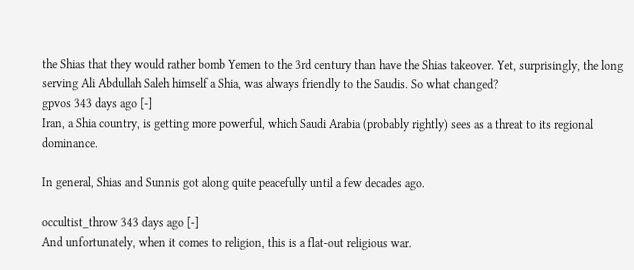the Shias that they would rather bomb Yemen to the 3rd century than have the Shias takeover. Yet, surprisingly, the long serving Ali Abdullah Saleh himself a Shia, was always friendly to the Saudis. So what changed?
gpvos 343 days ago [-]
Iran, a Shia country, is getting more powerful, which Saudi Arabia (probably rightly) sees as a threat to its regional dominance.

In general, Shias and Sunnis got along quite peacefully until a few decades ago.

occultist_throw 343 days ago [-]
And unfortunately, when it comes to religion, this is a flat-out religious war.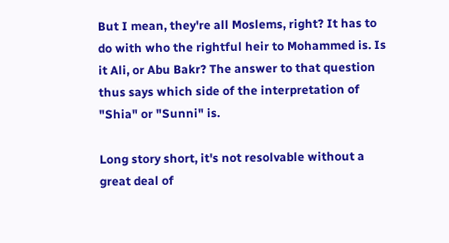But I mean, they're all Moslems, right? It has to do with who the rightful heir to Mohammed is. Is it Ali, or Abu Bakr? The answer to that question thus says which side of the interpretation of "Shia" or "Sunni" is.

Long story short, it's not resolvable without a great deal of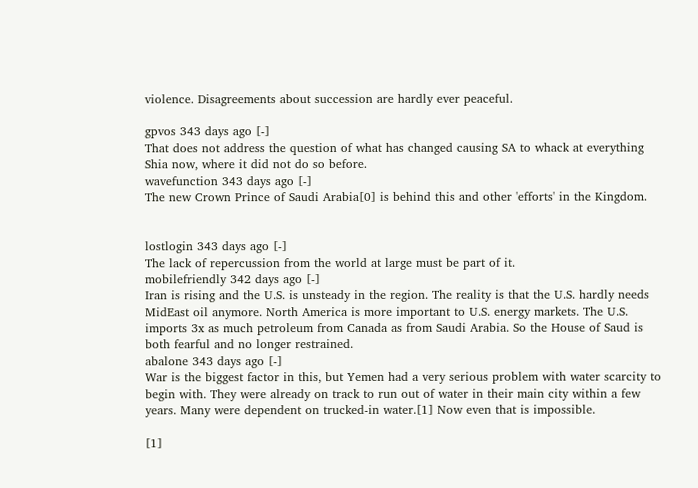violence. Disagreements about succession are hardly ever peaceful.

gpvos 343 days ago [-]
That does not address the question of what has changed causing SA to whack at everything Shia now, where it did not do so before.
wavefunction 343 days ago [-]
The new Crown Prince of Saudi Arabia[0] is behind this and other 'efforts' in the Kingdom.


lostlogin 343 days ago [-]
The lack of repercussion from the world at large must be part of it.
mobilefriendly 342 days ago [-]
Iran is rising and the U.S. is unsteady in the region. The reality is that the U.S. hardly needs MidEast oil anymore. North America is more important to U.S. energy markets. The U.S. imports 3x as much petroleum from Canada as from Saudi Arabia. So the House of Saud is both fearful and no longer restrained.
abalone 343 days ago [-]
War is the biggest factor in this, but Yemen had a very serious problem with water scarcity to begin with. They were already on track to run out of water in their main city within a few years. Many were dependent on trucked-in water.[1] Now even that is impossible.

[1]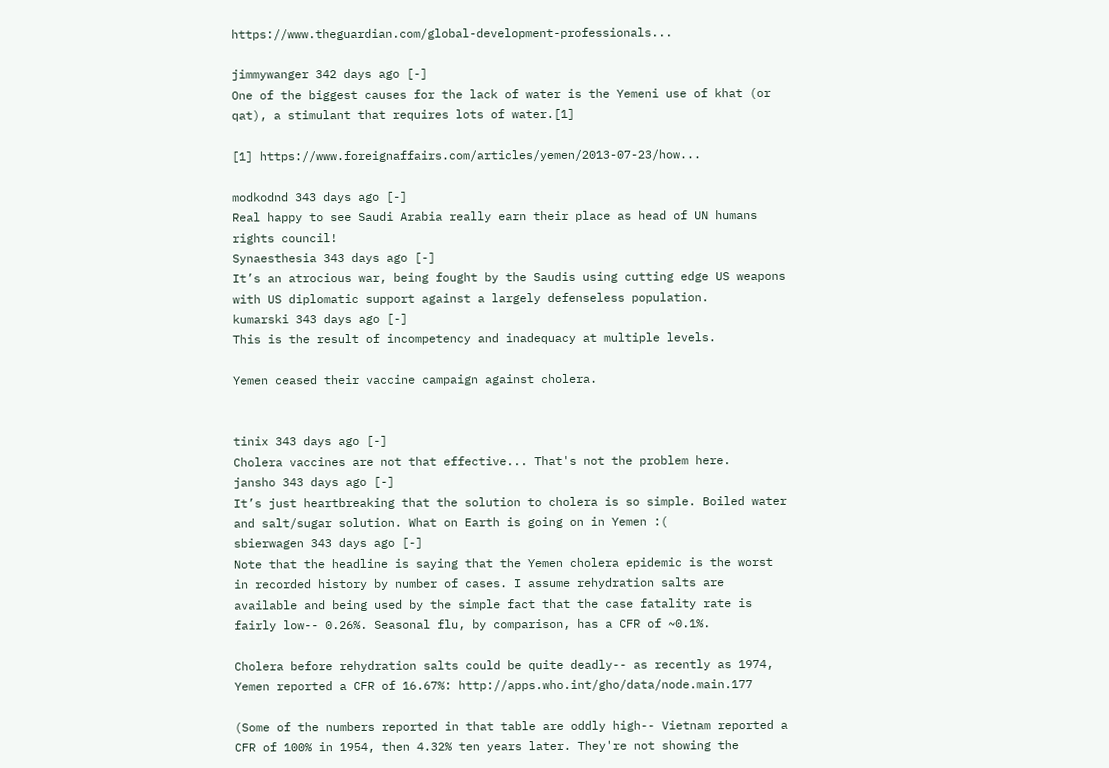https://www.theguardian.com/global-development-professionals...

jimmywanger 342 days ago [-]
One of the biggest causes for the lack of water is the Yemeni use of khat (or qat), a stimulant that requires lots of water.[1]

[1] https://www.foreignaffairs.com/articles/yemen/2013-07-23/how...

modkodnd 343 days ago [-]
Real happy to see Saudi Arabia really earn their place as head of UN humans rights council!
Synaesthesia 343 days ago [-]
It’s an atrocious war, being fought by the Saudis using cutting edge US weapons with US diplomatic support against a largely defenseless population.
kumarski 343 days ago [-]
This is the result of incompetency and inadequacy at multiple levels.

Yemen ceased their vaccine campaign against cholera.


tinix 343 days ago [-]
Cholera vaccines are not that effective... That's not the problem here.
jansho 343 days ago [-]
It’s just heartbreaking that the solution to cholera is so simple. Boiled water and salt/sugar solution. What on Earth is going on in Yemen :(
sbierwagen 343 days ago [-]
Note that the headline is saying that the Yemen cholera epidemic is the worst in recorded history by number of cases. I assume rehydration salts are available and being used by the simple fact that the case fatality rate is fairly low-- 0.26%. Seasonal flu, by comparison, has a CFR of ~0.1%.

Cholera before rehydration salts could be quite deadly-- as recently as 1974, Yemen reported a CFR of 16.67%: http://apps.who.int/gho/data/node.main.177

(Some of the numbers reported in that table are oddly high-- Vietnam reported a CFR of 100% in 1954, then 4.32% ten years later. They're not showing the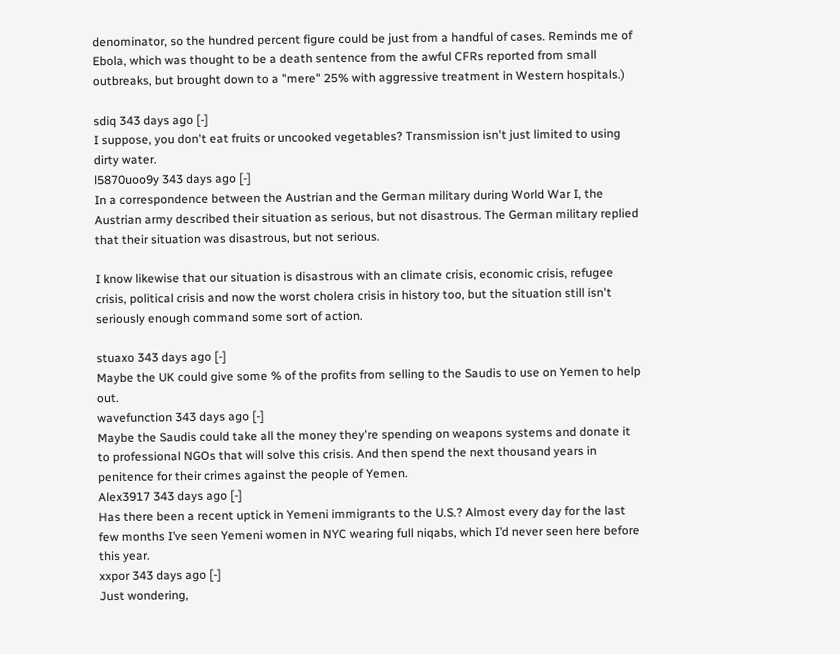denominator, so the hundred percent figure could be just from a handful of cases. Reminds me of Ebola, which was thought to be a death sentence from the awful CFRs reported from small outbreaks, but brought down to a "mere" 25% with aggressive treatment in Western hospitals.)

sdiq 343 days ago [-]
I suppose, you don't eat fruits or uncooked vegetables? Transmission isn't just limited to using dirty water.
l5870uoo9y 343 days ago [-]
In a correspondence between the Austrian and the German military during World War I, the Austrian army described their situation as serious, but not disastrous. The German military replied that their situation was disastrous, but not serious.

I know likewise that our situation is disastrous with an climate crisis, economic crisis, refugee crisis, political crisis and now the worst cholera crisis in history too, but the situation still isn't seriously enough command some sort of action.

stuaxo 343 days ago [-]
Maybe the UK could give some % of the profits from selling to the Saudis to use on Yemen to help out.
wavefunction 343 days ago [-]
Maybe the Saudis could take all the money they're spending on weapons systems and donate it to professional NGOs that will solve this crisis. And then spend the next thousand years in penitence for their crimes against the people of Yemen.
Alex3917 343 days ago [-]
Has there been a recent uptick in Yemeni immigrants to the U.S.? Almost every day for the last few months I’ve seen Yemeni women in NYC wearing full niqabs, which I’d never seen here before this year.
xxpor 343 days ago [-]
Just wondering,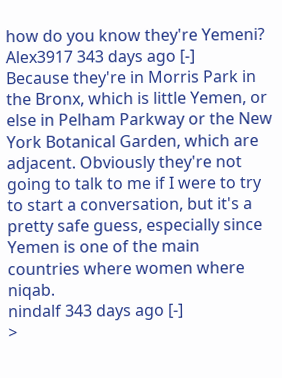how do you know they're Yemeni?
Alex3917 343 days ago [-]
Because they're in Morris Park in the Bronx, which is little Yemen, or else in Pelham Parkway or the New York Botanical Garden, which are adjacent. Obviously they're not going to talk to me if I were to try to start a conversation, but it's a pretty safe guess, especially since Yemen is one of the main countries where women where niqab.
nindalf 343 days ago [-]
>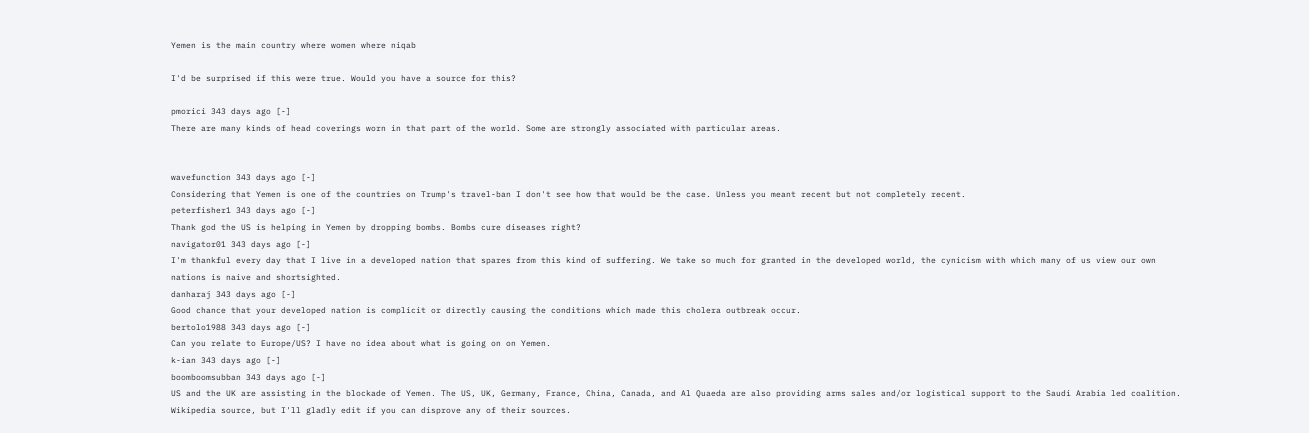Yemen is the main country where women where niqab

I'd be surprised if this were true. Would you have a source for this?

pmorici 343 days ago [-]
There are many kinds of head coverings worn in that part of the world. Some are strongly associated with particular areas.


wavefunction 343 days ago [-]
Considering that Yemen is one of the countries on Trump's travel-ban I don't see how that would be the case. Unless you meant recent but not completely recent.
peterfisher1 343 days ago [-]
Thank god the US is helping in Yemen by dropping bombs. Bombs cure diseases right?
navigator01 343 days ago [-]
I'm thankful every day that I live in a developed nation that spares from this kind of suffering. We take so much for granted in the developed world, the cynicism with which many of us view our own nations is naive and shortsighted.
danharaj 343 days ago [-]
Good chance that your developed nation is complicit or directly causing the conditions which made this cholera outbreak occur.
bertolo1988 343 days ago [-]
Can you relate to Europe/US? I have no idea about what is going on on Yemen.
k-ian 343 days ago [-]
boomboomsubban 343 days ago [-]
US and the UK are assisting in the blockade of Yemen. The US, UK, Germany, France, China, Canada, and Al Quaeda are also providing arms sales and/or logistical support to the Saudi Arabia led coalition. Wikipedia source, but I'll gladly edit if you can disprove any of their sources.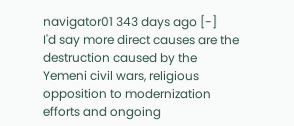navigator01 343 days ago [-]
I'd say more direct causes are the destruction caused by the Yemeni civil wars, religious opposition to modernization efforts and ongoing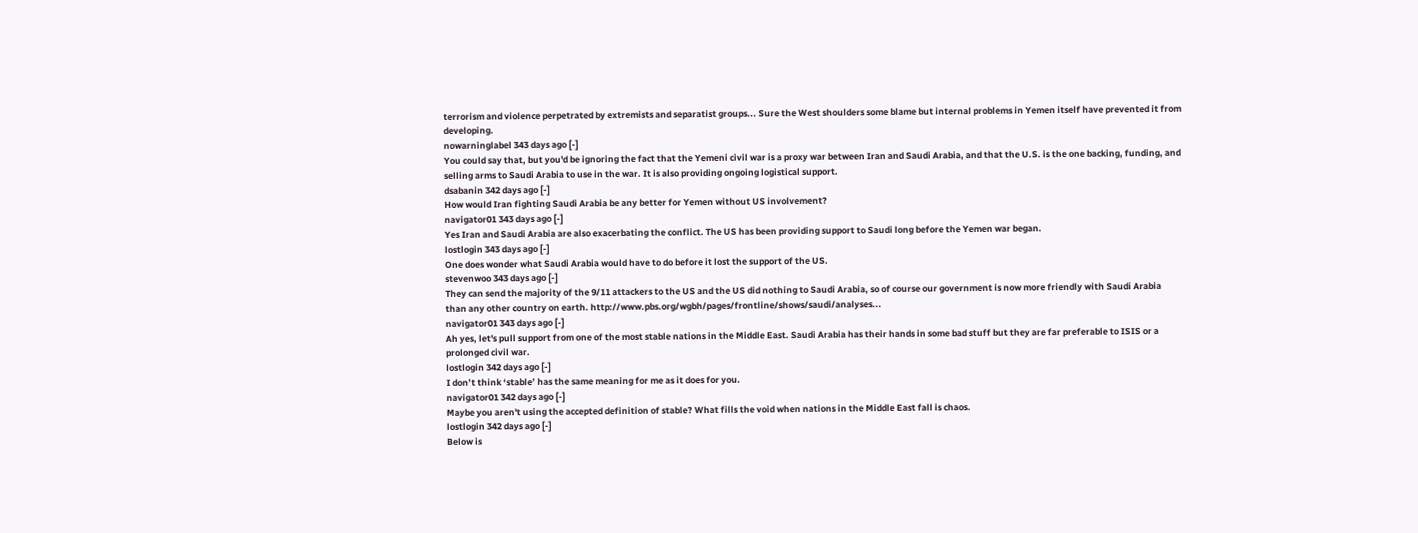terrorism and violence perpetrated by extremists and separatist groups... Sure the West shoulders some blame but internal problems in Yemen itself have prevented it from developing.
nowarninglabel 343 days ago [-]
You could say that, but you'd be ignoring the fact that the Yemeni civil war is a proxy war between Iran and Saudi Arabia, and that the U.S. is the one backing, funding, and selling arms to Saudi Arabia to use in the war. It is also providing ongoing logistical support.
dsabanin 342 days ago [-]
How would Iran fighting Saudi Arabia be any better for Yemen without US involvement?
navigator01 343 days ago [-]
Yes Iran and Saudi Arabia are also exacerbating the conflict. The US has been providing support to Saudi long before the Yemen war began.
lostlogin 343 days ago [-]
One does wonder what Saudi Arabia would have to do before it lost the support of the US.
stevenwoo 343 days ago [-]
They can send the majority of the 9/11 attackers to the US and the US did nothing to Saudi Arabia, so of course our government is now more friendly with Saudi Arabia than any other country on earth. http://www.pbs.org/wgbh/pages/frontline/shows/saudi/analyses...
navigator01 343 days ago [-]
Ah yes, let's pull support from one of the most stable nations in the Middle East. Saudi Arabia has their hands in some bad stuff but they are far preferable to ISIS or a prolonged civil war.
lostlogin 342 days ago [-]
I don’t think ‘stable’ has the same meaning for me as it does for you.
navigator01 342 days ago [-]
Maybe you aren't using the accepted definition of stable? What fills the void when nations in the Middle East fall is chaos.
lostlogin 342 days ago [-]
Below is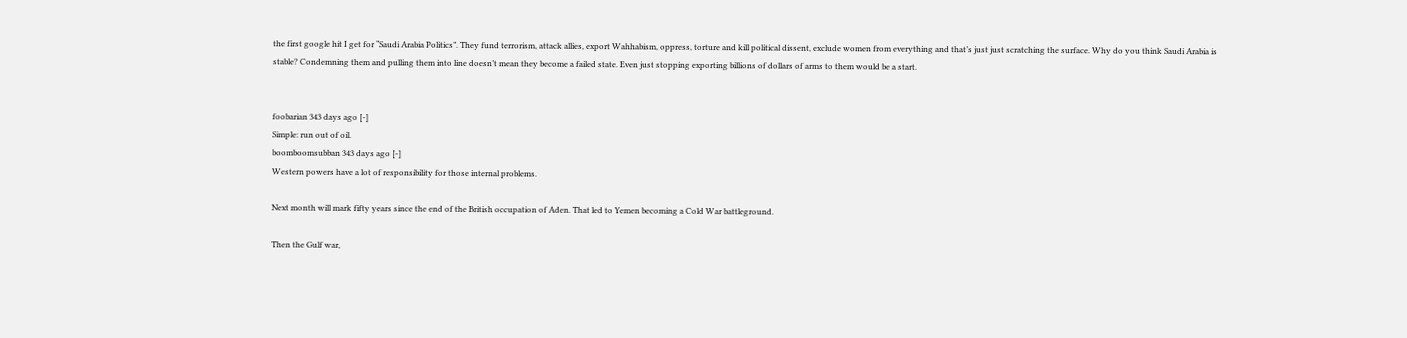the first google hit I get for “Saudi Arabia Politics”. They fund terrorism, attack allies, export Wahhabism, oppress, torture and kill political dissent, exclude women from everything and that’s just just scratching the surface. Why do you think Saudi Arabia is stable? Condemning them and pulling them into line doesn’t mean they become a failed state. Even just stopping exporting billions of dollars of arms to them would be a start.


foobarian 343 days ago [-]
Simple: run out of oil.
boomboomsubban 343 days ago [-]
Western powers have a lot of responsibility for those internal problems.

Next month will mark fifty years since the end of the British occupation of Aden. That led to Yemen becoming a Cold War battleground.

Then the Gulf war,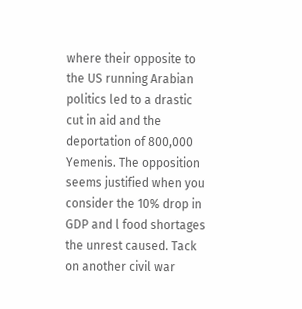where their opposite to the US running Arabian politics led to a drastic cut in aid and the deportation of 800,000 Yemenis. The opposition seems justified when you consider the 10% drop in GDP and l food shortages the unrest caused. Tack on another civil war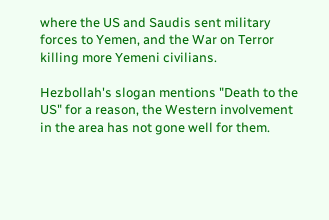where the US and Saudis sent military forces to Yemen, and the War on Terror killing more Yemeni civilians.

Hezbollah's slogan mentions "Death to the US" for a reason, the Western involvement in the area has not gone well for them.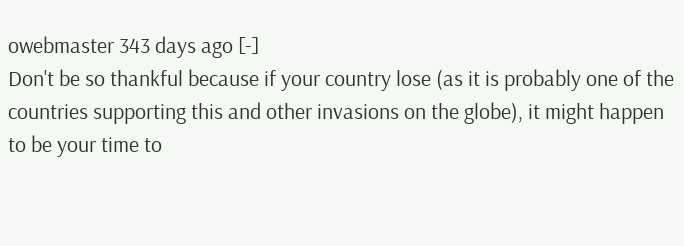owebmaster 343 days ago [-]
Don't be so thankful because if your country lose (as it is probably one of the countries supporting this and other invasions on the globe), it might happen to be your time to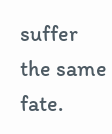suffer the same fate.